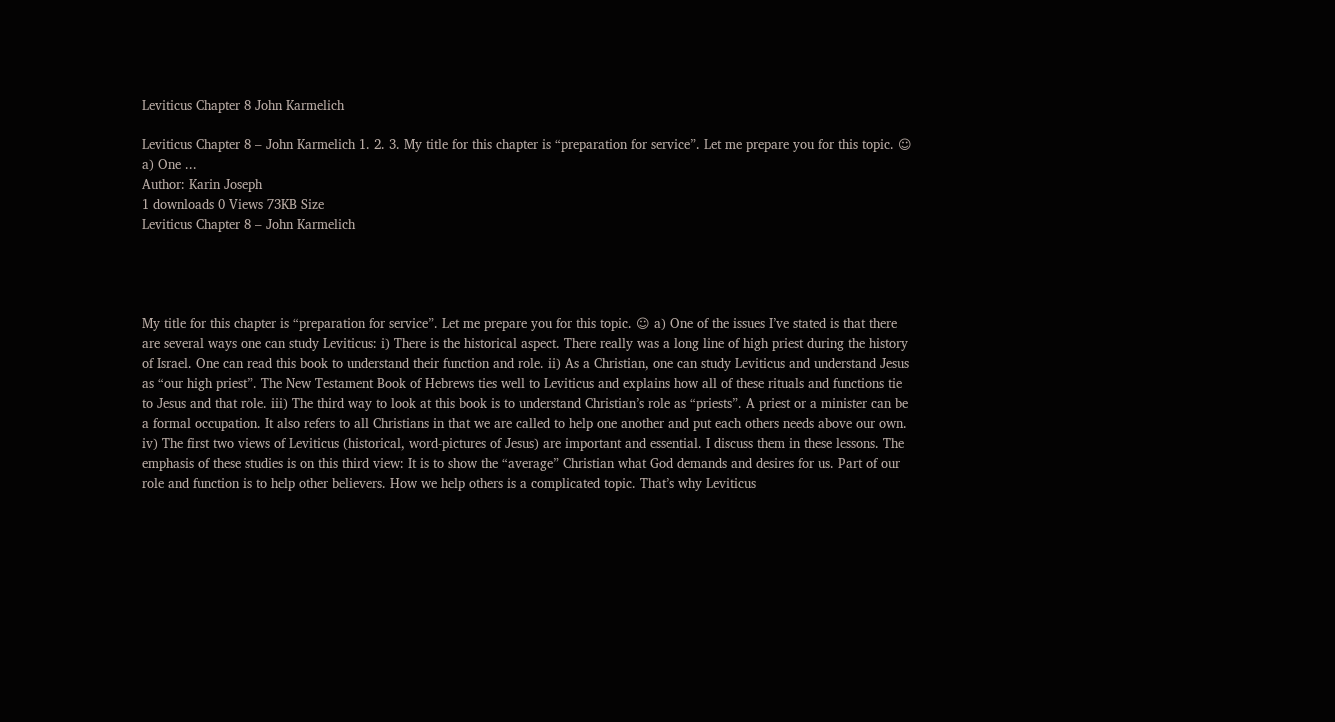Leviticus Chapter 8 John Karmelich

Leviticus Chapter 8 – John Karmelich 1. 2. 3. My title for this chapter is “preparation for service”. Let me prepare you for this topic. ☺ a) One ...
Author: Karin Joseph
1 downloads 0 Views 73KB Size
Leviticus Chapter 8 – John Karmelich




My title for this chapter is “preparation for service”. Let me prepare you for this topic. ☺ a) One of the issues I’ve stated is that there are several ways one can study Leviticus: i) There is the historical aspect. There really was a long line of high priest during the history of Israel. One can read this book to understand their function and role. ii) As a Christian, one can study Leviticus and understand Jesus as “our high priest”. The New Testament Book of Hebrews ties well to Leviticus and explains how all of these rituals and functions tie to Jesus and that role. iii) The third way to look at this book is to understand Christian’s role as “priests”. A priest or a minister can be a formal occupation. It also refers to all Christians in that we are called to help one another and put each others needs above our own. iv) The first two views of Leviticus (historical, word-pictures of Jesus) are important and essential. I discuss them in these lessons. The emphasis of these studies is on this third view: It is to show the “average” Christian what God demands and desires for us. Part of our role and function is to help other believers. How we help others is a complicated topic. That’s why Leviticus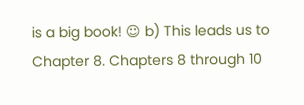is a big book! ☺ b) This leads us to Chapter 8. Chapters 8 through 10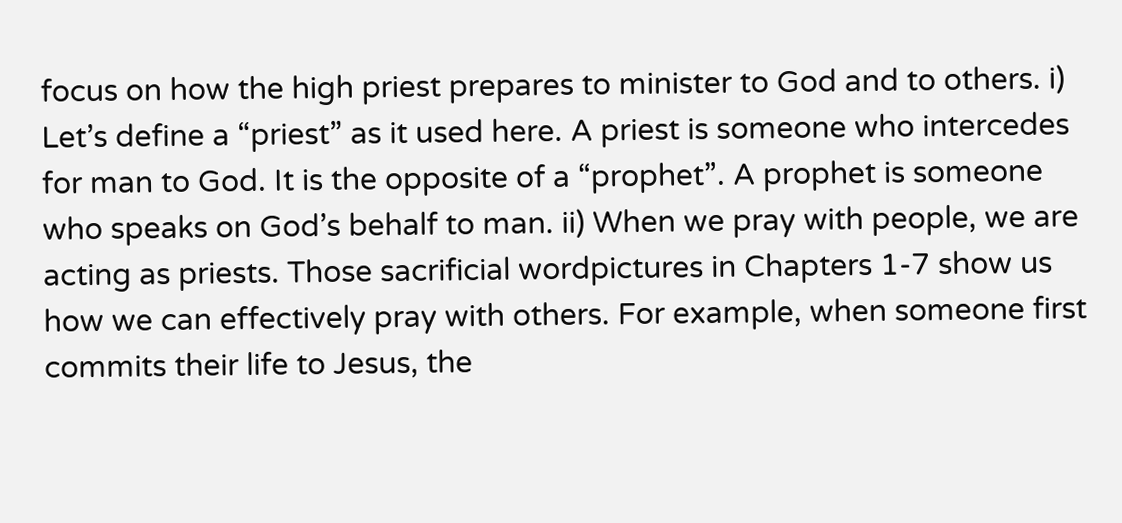focus on how the high priest prepares to minister to God and to others. i) Let’s define a “priest” as it used here. A priest is someone who intercedes for man to God. It is the opposite of a “prophet”. A prophet is someone who speaks on God’s behalf to man. ii) When we pray with people, we are acting as priests. Those sacrificial wordpictures in Chapters 1-7 show us how we can effectively pray with others. For example, when someone first commits their life to Jesus, the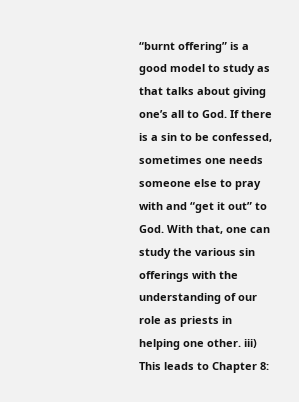“burnt offering” is a good model to study as that talks about giving one’s all to God. If there is a sin to be confessed, sometimes one needs someone else to pray with and “get it out” to God. With that, one can study the various sin offerings with the understanding of our role as priests in helping one other. iii) This leads to Chapter 8: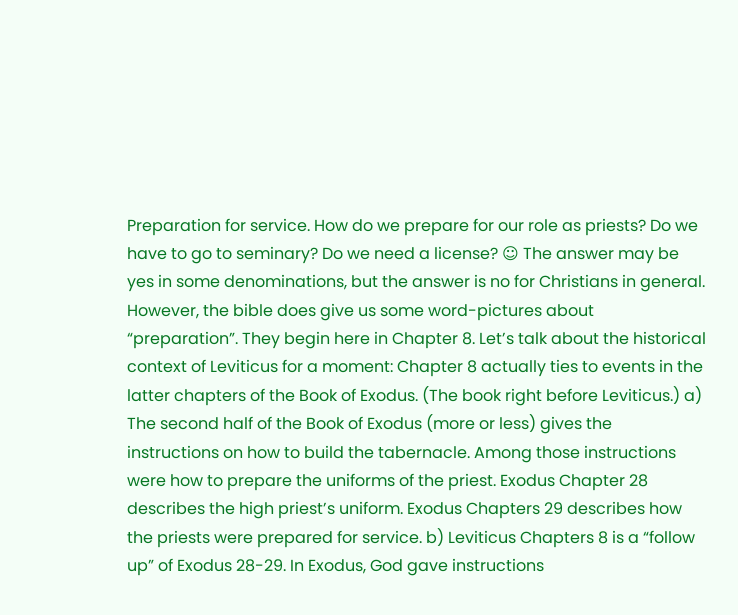Preparation for service. How do we prepare for our role as priests? Do we have to go to seminary? Do we need a license? ☺ The answer may be yes in some denominations, but the answer is no for Christians in general. However, the bible does give us some word-pictures about “preparation”. They begin here in Chapter 8. Let’s talk about the historical context of Leviticus for a moment: Chapter 8 actually ties to events in the latter chapters of the Book of Exodus. (The book right before Leviticus.) a) The second half of the Book of Exodus (more or less) gives the instructions on how to build the tabernacle. Among those instructions were how to prepare the uniforms of the priest. Exodus Chapter 28 describes the high priest’s uniform. Exodus Chapters 29 describes how the priests were prepared for service. b) Leviticus Chapters 8 is a “follow up” of Exodus 28-29. In Exodus, God gave instructions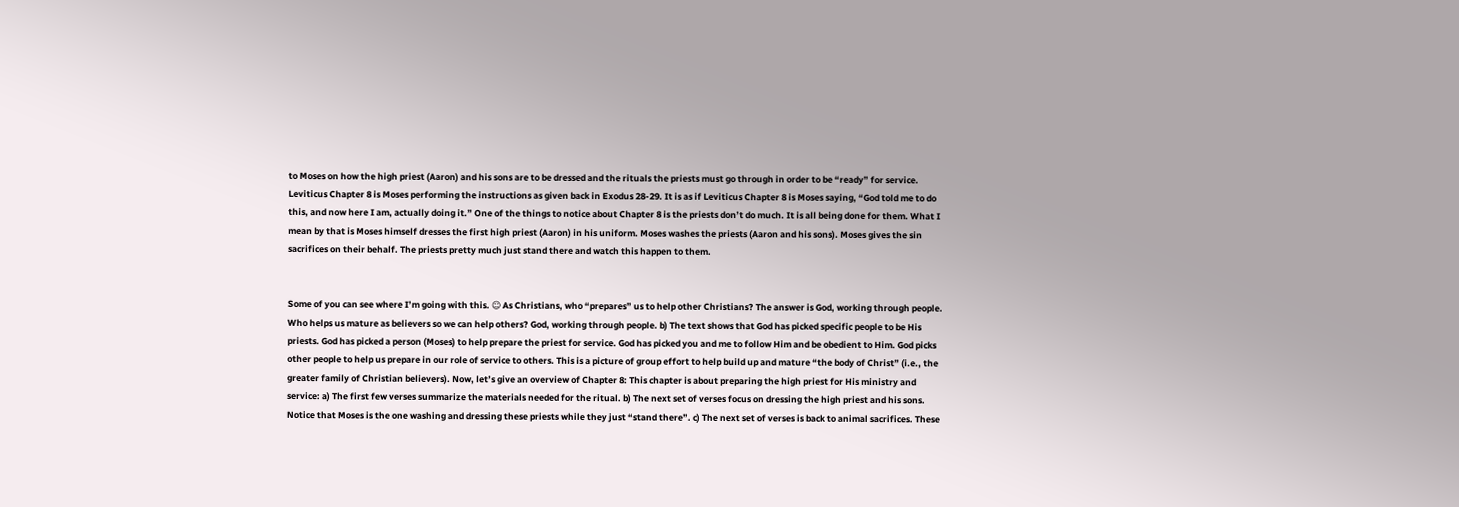to Moses on how the high priest (Aaron) and his sons are to be dressed and the rituals the priests must go through in order to be “ready” for service. Leviticus Chapter 8 is Moses performing the instructions as given back in Exodus 28-29. It is as if Leviticus Chapter 8 is Moses saying, “God told me to do this, and now here I am, actually doing it.” One of the things to notice about Chapter 8 is the priests don’t do much. It is all being done for them. What I mean by that is Moses himself dresses the first high priest (Aaron) in his uniform. Moses washes the priests (Aaron and his sons). Moses gives the sin sacrifices on their behalf. The priests pretty much just stand there and watch this happen to them.


Some of you can see where I’m going with this. ☺ As Christians, who “prepares” us to help other Christians? The answer is God, working through people. Who helps us mature as believers so we can help others? God, working through people. b) The text shows that God has picked specific people to be His priests. God has picked a person (Moses) to help prepare the priest for service. God has picked you and me to follow Him and be obedient to Him. God picks other people to help us prepare in our role of service to others. This is a picture of group effort to help build up and mature “the body of Christ” (i.e., the greater family of Christian believers). Now, let’s give an overview of Chapter 8: This chapter is about preparing the high priest for His ministry and service: a) The first few verses summarize the materials needed for the ritual. b) The next set of verses focus on dressing the high priest and his sons. Notice that Moses is the one washing and dressing these priests while they just “stand there”. c) The next set of verses is back to animal sacrifices. These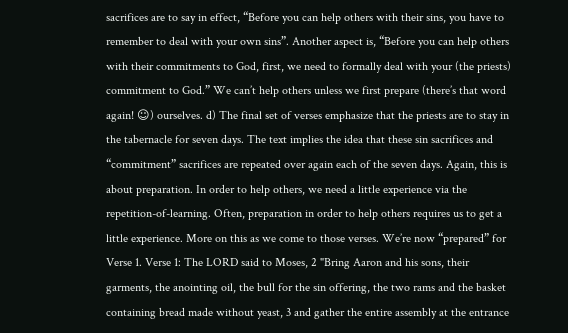sacrifices are to say in effect, “Before you can help others with their sins, you have to remember to deal with your own sins”. Another aspect is, “Before you can help others with their commitments to God, first, we need to formally deal with your (the priests) commitment to God.” We can’t help others unless we first prepare (there’s that word again! ☺) ourselves. d) The final set of verses emphasize that the priests are to stay in the tabernacle for seven days. The text implies the idea that these sin sacrifices and “commitment” sacrifices are repeated over again each of the seven days. Again, this is about preparation. In order to help others, we need a little experience via the repetition-of-learning. Often, preparation in order to help others requires us to get a little experience. More on this as we come to those verses. We’re now “prepared” for Verse 1. Verse 1: The LORD said to Moses, 2 "Bring Aaron and his sons, their garments, the anointing oil, the bull for the sin offering, the two rams and the basket containing bread made without yeast, 3 and gather the entire assembly at the entrance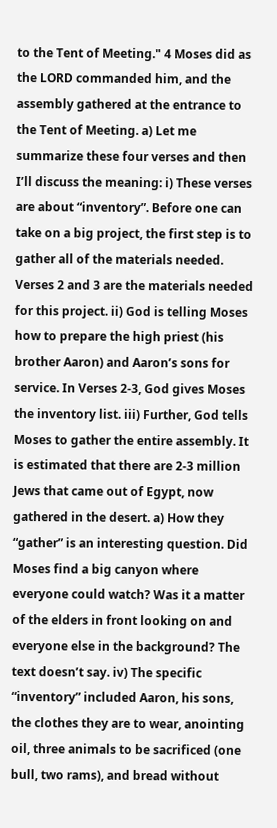to the Tent of Meeting." 4 Moses did as the LORD commanded him, and the assembly gathered at the entrance to the Tent of Meeting. a) Let me summarize these four verses and then I’ll discuss the meaning: i) These verses are about “inventory”. Before one can take on a big project, the first step is to gather all of the materials needed. Verses 2 and 3 are the materials needed for this project. ii) God is telling Moses how to prepare the high priest (his brother Aaron) and Aaron’s sons for service. In Verses 2-3, God gives Moses the inventory list. iii) Further, God tells Moses to gather the entire assembly. It is estimated that there are 2-3 million Jews that came out of Egypt, now gathered in the desert. a) How they “gather” is an interesting question. Did Moses find a big canyon where everyone could watch? Was it a matter of the elders in front looking on and everyone else in the background? The text doesn’t say. iv) The specific “inventory” included Aaron, his sons, the clothes they are to wear, anointing oil, three animals to be sacrificed (one bull, two rams), and bread without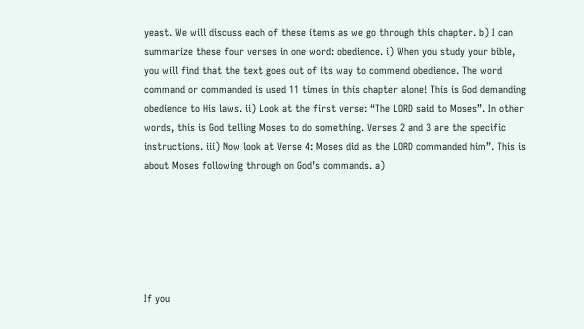yeast. We will discuss each of these items as we go through this chapter. b) I can summarize these four verses in one word: obedience. i) When you study your bible, you will find that the text goes out of its way to commend obedience. The word command or commanded is used 11 times in this chapter alone! This is God demanding obedience to His laws. ii) Look at the first verse: “The LORD said to Moses”. In other words, this is God telling Moses to do something. Verses 2 and 3 are the specific instructions. iii) Now look at Verse 4: Moses did as the LORD commanded him”. This is about Moses following through on God’s commands. a)






If you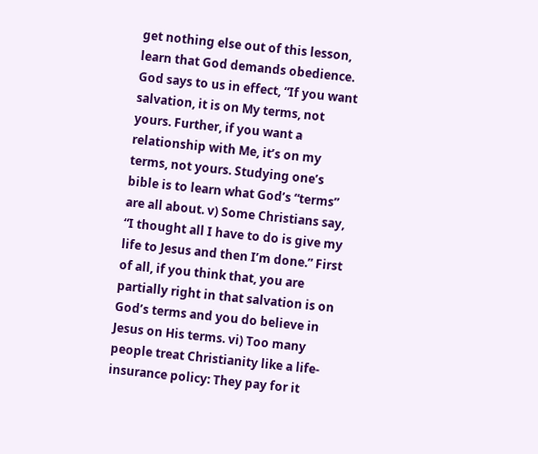get nothing else out of this lesson, learn that God demands obedience. God says to us in effect, “If you want salvation, it is on My terms, not yours. Further, if you want a relationship with Me, it’s on my terms, not yours. Studying one’s bible is to learn what God’s “terms” are all about. v) Some Christians say, “I thought all I have to do is give my life to Jesus and then I’m done.” First of all, if you think that, you are partially right in that salvation is on God’s terms and you do believe in Jesus on His terms. vi) Too many people treat Christianity like a life-insurance policy: They pay for it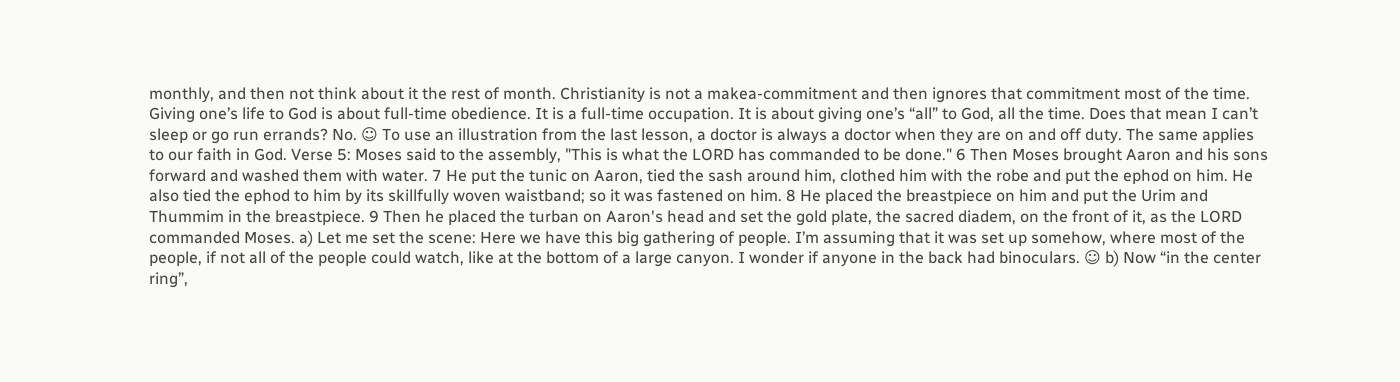monthly, and then not think about it the rest of month. Christianity is not a makea-commitment and then ignores that commitment most of the time. Giving one’s life to God is about full-time obedience. It is a full-time occupation. It is about giving one’s “all” to God, all the time. Does that mean I can’t sleep or go run errands? No. ☺ To use an illustration from the last lesson, a doctor is always a doctor when they are on and off duty. The same applies to our faith in God. Verse 5: Moses said to the assembly, "This is what the LORD has commanded to be done." 6 Then Moses brought Aaron and his sons forward and washed them with water. 7 He put the tunic on Aaron, tied the sash around him, clothed him with the robe and put the ephod on him. He also tied the ephod to him by its skillfully woven waistband; so it was fastened on him. 8 He placed the breastpiece on him and put the Urim and Thummim in the breastpiece. 9 Then he placed the turban on Aaron's head and set the gold plate, the sacred diadem, on the front of it, as the LORD commanded Moses. a) Let me set the scene: Here we have this big gathering of people. I’m assuming that it was set up somehow, where most of the people, if not all of the people could watch, like at the bottom of a large canyon. I wonder if anyone in the back had binoculars. ☺ b) Now “in the center ring”,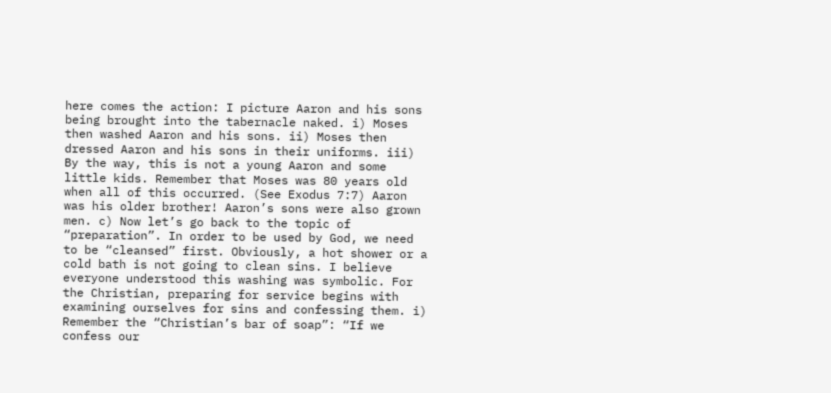here comes the action: I picture Aaron and his sons being brought into the tabernacle naked. i) Moses then washed Aaron and his sons. ii) Moses then dressed Aaron and his sons in their uniforms. iii) By the way, this is not a young Aaron and some little kids. Remember that Moses was 80 years old when all of this occurred. (See Exodus 7:7) Aaron was his older brother! Aaron’s sons were also grown men. c) Now let’s go back to the topic of “preparation”. In order to be used by God, we need to be “cleansed” first. Obviously, a hot shower or a cold bath is not going to clean sins. I believe everyone understood this washing was symbolic. For the Christian, preparing for service begins with examining ourselves for sins and confessing them. i) Remember the “Christian’s bar of soap”: “If we confess our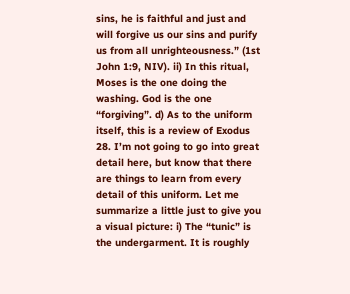sins, he is faithful and just and will forgive us our sins and purify us from all unrighteousness.” (1st John 1:9, NIV). ii) In this ritual, Moses is the one doing the washing. God is the one “forgiving”. d) As to the uniform itself, this is a review of Exodus 28. I’m not going to go into great detail here, but know that there are things to learn from every detail of this uniform. Let me summarize a little just to give you a visual picture: i) The “tunic” is the undergarment. It is roughly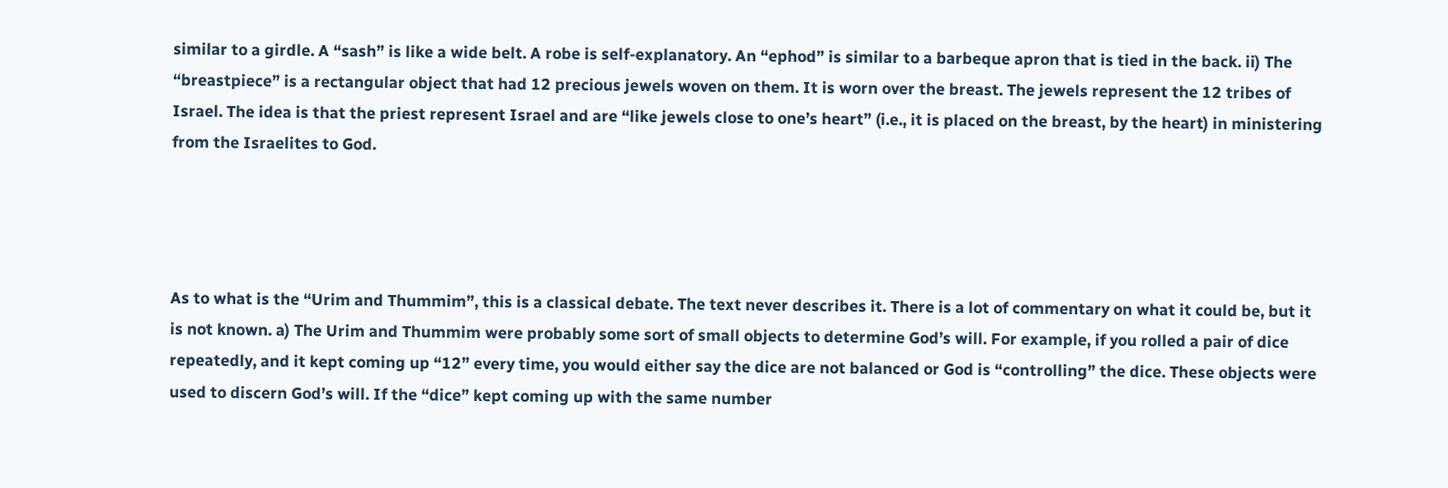similar to a girdle. A “sash” is like a wide belt. A robe is self-explanatory. An “ephod” is similar to a barbeque apron that is tied in the back. ii) The “breastpiece” is a rectangular object that had 12 precious jewels woven on them. It is worn over the breast. The jewels represent the 12 tribes of Israel. The idea is that the priest represent Israel and are “like jewels close to one’s heart” (i.e., it is placed on the breast, by the heart) in ministering from the Israelites to God.




As to what is the “Urim and Thummim”, this is a classical debate. The text never describes it. There is a lot of commentary on what it could be, but it is not known. a) The Urim and Thummim were probably some sort of small objects to determine God’s will. For example, if you rolled a pair of dice repeatedly, and it kept coming up “12” every time, you would either say the dice are not balanced or God is “controlling” the dice. These objects were used to discern God’s will. If the “dice” kept coming up with the same number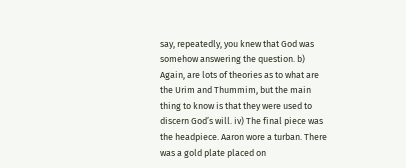say, repeatedly, you knew that God was somehow answering the question. b) Again, are lots of theories as to what are the Urim and Thummim, but the main thing to know is that they were used to discern God’s will. iv) The final piece was the headpiece. Aaron wore a turban. There was a gold plate placed on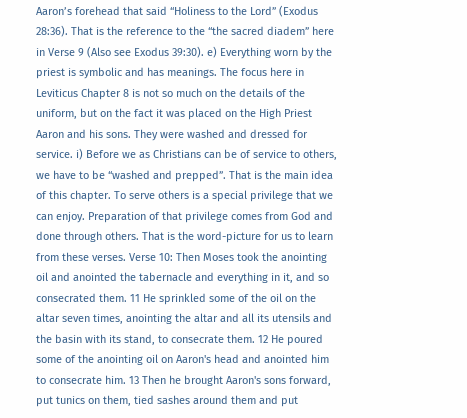Aaron’s forehead that said “Holiness to the Lord” (Exodus 28:36). That is the reference to the “the sacred diadem” here in Verse 9 (Also see Exodus 39:30). e) Everything worn by the priest is symbolic and has meanings. The focus here in Leviticus Chapter 8 is not so much on the details of the uniform, but on the fact it was placed on the High Priest Aaron and his sons. They were washed and dressed for service. i) Before we as Christians can be of service to others, we have to be “washed and prepped”. That is the main idea of this chapter. To serve others is a special privilege that we can enjoy. Preparation of that privilege comes from God and done through others. That is the word-picture for us to learn from these verses. Verse 10: Then Moses took the anointing oil and anointed the tabernacle and everything in it, and so consecrated them. 11 He sprinkled some of the oil on the altar seven times, anointing the altar and all its utensils and the basin with its stand, to consecrate them. 12 He poured some of the anointing oil on Aaron's head and anointed him to consecrate him. 13 Then he brought Aaron's sons forward, put tunics on them, tied sashes around them and put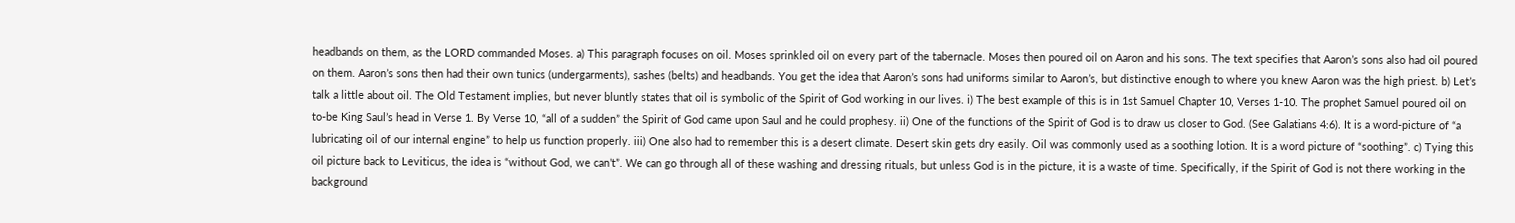headbands on them, as the LORD commanded Moses. a) This paragraph focuses on oil. Moses sprinkled oil on every part of the tabernacle. Moses then poured oil on Aaron and his sons. The text specifies that Aaron’s sons also had oil poured on them. Aaron’s sons then had their own tunics (undergarments), sashes (belts) and headbands. You get the idea that Aaron’s sons had uniforms similar to Aaron’s, but distinctive enough to where you knew Aaron was the high priest. b) Let’s talk a little about oil. The Old Testament implies, but never bluntly states that oil is symbolic of the Spirit of God working in our lives. i) The best example of this is in 1st Samuel Chapter 10, Verses 1-10. The prophet Samuel poured oil on to-be King Saul’s head in Verse 1. By Verse 10, “all of a sudden” the Spirit of God came upon Saul and he could prophesy. ii) One of the functions of the Spirit of God is to draw us closer to God. (See Galatians 4:6). It is a word-picture of “a lubricating oil of our internal engine” to help us function properly. iii) One also had to remember this is a desert climate. Desert skin gets dry easily. Oil was commonly used as a soothing lotion. It is a word picture of “soothing”. c) Tying this oil picture back to Leviticus, the idea is “without God, we can’t”. We can go through all of these washing and dressing rituals, but unless God is in the picture, it is a waste of time. Specifically, if the Spirit of God is not there working in the background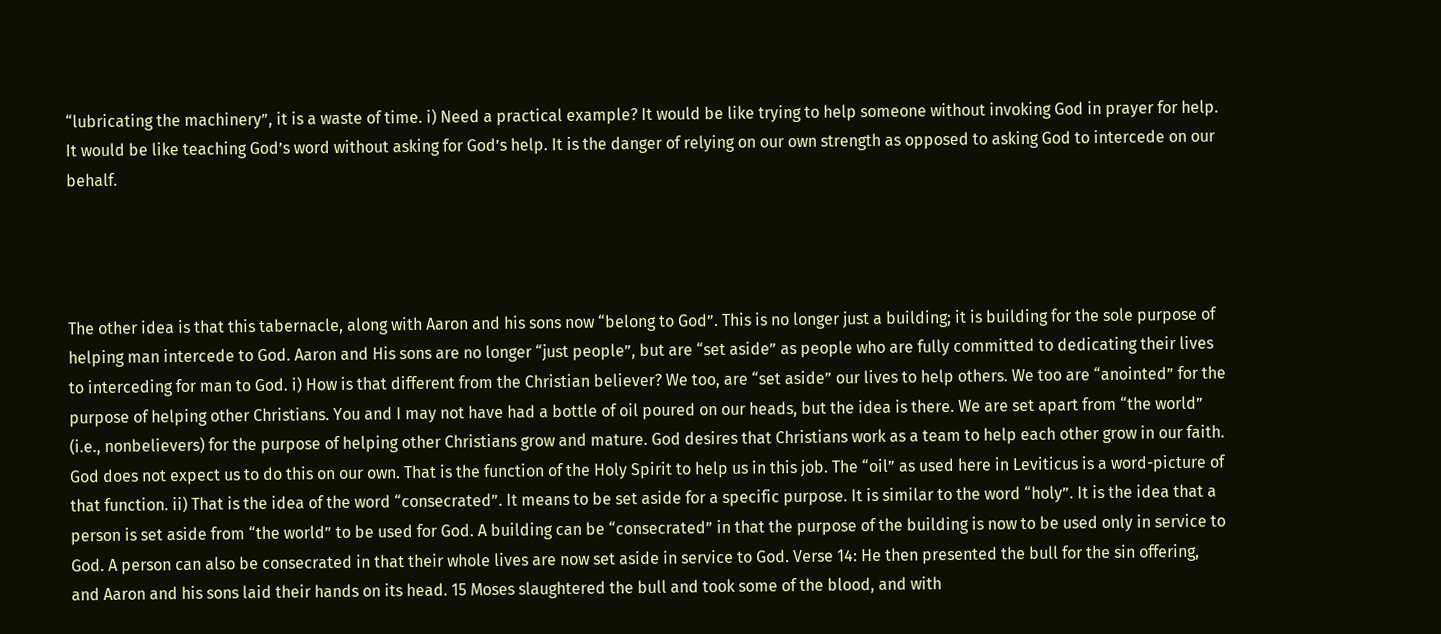“lubricating the machinery”, it is a waste of time. i) Need a practical example? It would be like trying to help someone without invoking God in prayer for help. It would be like teaching God’s word without asking for God’s help. It is the danger of relying on our own strength as opposed to asking God to intercede on our behalf.




The other idea is that this tabernacle, along with Aaron and his sons now “belong to God”. This is no longer just a building; it is building for the sole purpose of helping man intercede to God. Aaron and His sons are no longer “just people”, but are “set aside” as people who are fully committed to dedicating their lives to interceding for man to God. i) How is that different from the Christian believer? We too, are “set aside” our lives to help others. We too are “anointed” for the purpose of helping other Christians. You and I may not have had a bottle of oil poured on our heads, but the idea is there. We are set apart from “the world” (i.e., nonbelievers) for the purpose of helping other Christians grow and mature. God desires that Christians work as a team to help each other grow in our faith. God does not expect us to do this on our own. That is the function of the Holy Spirit to help us in this job. The “oil” as used here in Leviticus is a word-picture of that function. ii) That is the idea of the word “consecrated”. It means to be set aside for a specific purpose. It is similar to the word “holy”. It is the idea that a person is set aside from “the world” to be used for God. A building can be “consecrated” in that the purpose of the building is now to be used only in service to God. A person can also be consecrated in that their whole lives are now set aside in service to God. Verse 14: He then presented the bull for the sin offering, and Aaron and his sons laid their hands on its head. 15 Moses slaughtered the bull and took some of the blood, and with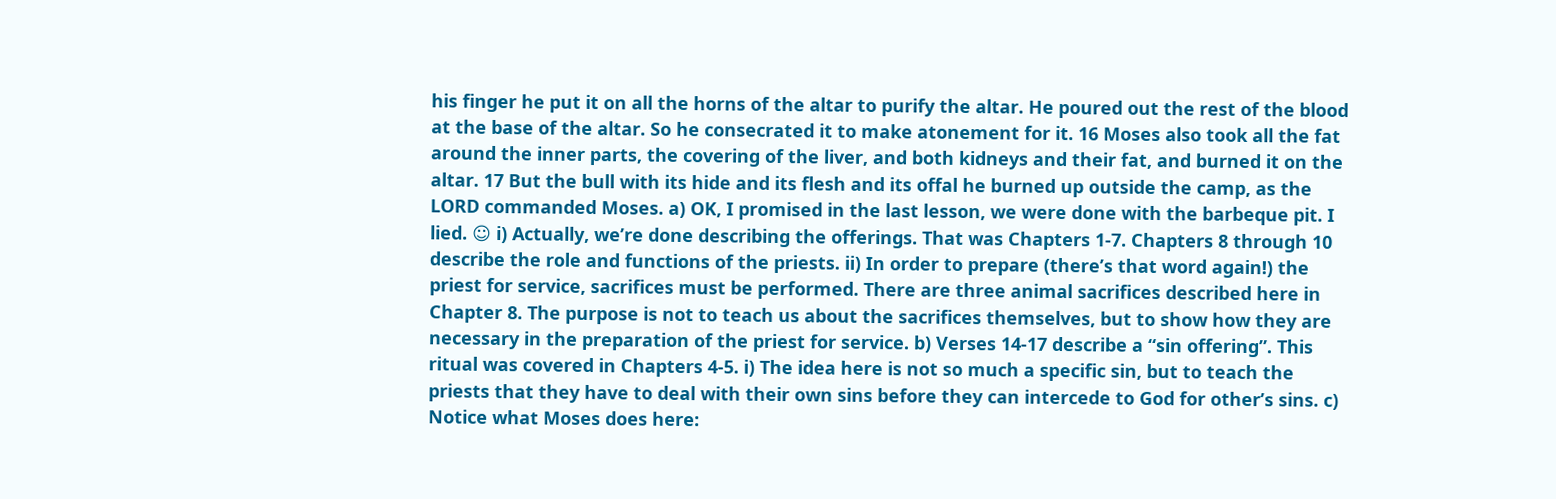his finger he put it on all the horns of the altar to purify the altar. He poured out the rest of the blood at the base of the altar. So he consecrated it to make atonement for it. 16 Moses also took all the fat around the inner parts, the covering of the liver, and both kidneys and their fat, and burned it on the altar. 17 But the bull with its hide and its flesh and its offal he burned up outside the camp, as the LORD commanded Moses. a) OK, I promised in the last lesson, we were done with the barbeque pit. I lied. ☺ i) Actually, we’re done describing the offerings. That was Chapters 1-7. Chapters 8 through 10 describe the role and functions of the priests. ii) In order to prepare (there’s that word again!) the priest for service, sacrifices must be performed. There are three animal sacrifices described here in Chapter 8. The purpose is not to teach us about the sacrifices themselves, but to show how they are necessary in the preparation of the priest for service. b) Verses 14-17 describe a “sin offering”. This ritual was covered in Chapters 4-5. i) The idea here is not so much a specific sin, but to teach the priests that they have to deal with their own sins before they can intercede to God for other’s sins. c) Notice what Moses does here: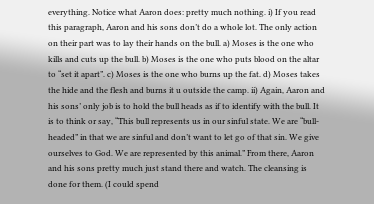everything. Notice what Aaron does: pretty much nothing. i) If you read this paragraph, Aaron and his sons don’t do a whole lot. The only action on their part was to lay their hands on the bull. a) Moses is the one who kills and cuts up the bull. b) Moses is the one who puts blood on the altar to “set it apart”. c) Moses is the one who burns up the fat. d) Moses takes the hide and the flesh and burns it u outside the camp. ii) Again, Aaron and his sons’ only job is to hold the bull heads as if to identify with the bull. It is to think or say, “This bull represents us in our sinful state. We are “bull-headed” in that we are sinful and don’t want to let go of that sin. We give ourselves to God. We are represented by this animal.” From there, Aaron and his sons pretty much just stand there and watch. The cleansing is done for them. (I could spend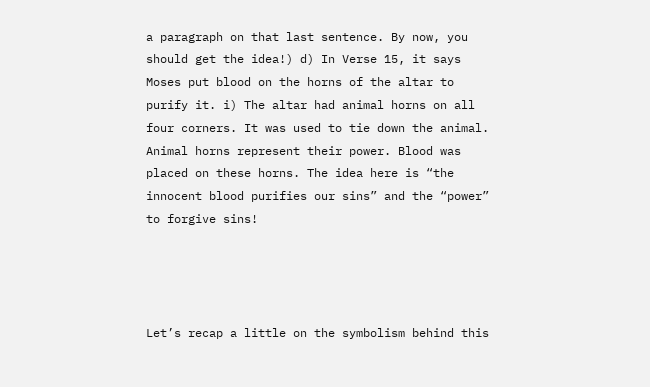a paragraph on that last sentence. By now, you should get the idea!) d) In Verse 15, it says Moses put blood on the horns of the altar to purify it. i) The altar had animal horns on all four corners. It was used to tie down the animal. Animal horns represent their power. Blood was placed on these horns. The idea here is “the innocent blood purifies our sins” and the “power” to forgive sins!




Let’s recap a little on the symbolism behind this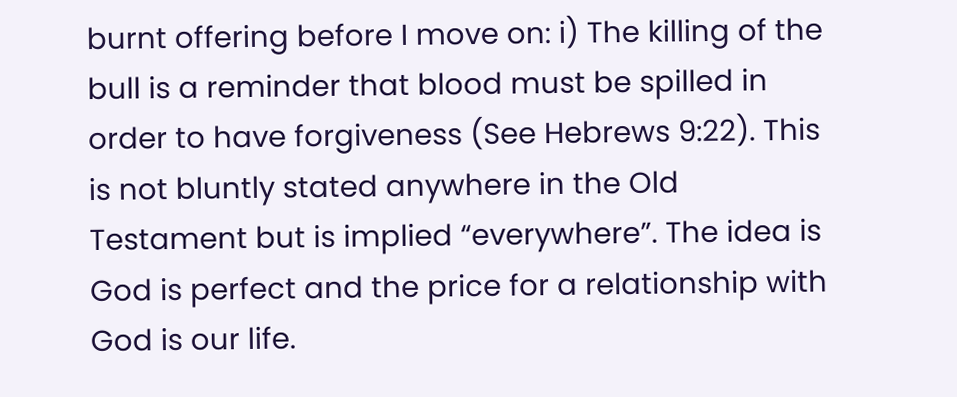burnt offering before I move on: i) The killing of the bull is a reminder that blood must be spilled in order to have forgiveness (See Hebrews 9:22). This is not bluntly stated anywhere in the Old Testament but is implied “everywhere”. The idea is God is perfect and the price for a relationship with God is our life.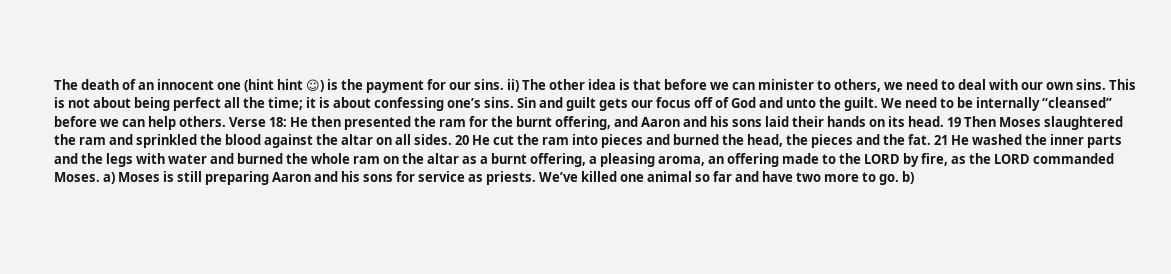The death of an innocent one (hint hint ☺) is the payment for our sins. ii) The other idea is that before we can minister to others, we need to deal with our own sins. This is not about being perfect all the time; it is about confessing one’s sins. Sin and guilt gets our focus off of God and unto the guilt. We need to be internally “cleansed” before we can help others. Verse 18: He then presented the ram for the burnt offering, and Aaron and his sons laid their hands on its head. 19 Then Moses slaughtered the ram and sprinkled the blood against the altar on all sides. 20 He cut the ram into pieces and burned the head, the pieces and the fat. 21 He washed the inner parts and the legs with water and burned the whole ram on the altar as a burnt offering, a pleasing aroma, an offering made to the LORD by fire, as the LORD commanded Moses. a) Moses is still preparing Aaron and his sons for service as priests. We’ve killed one animal so far and have two more to go. b)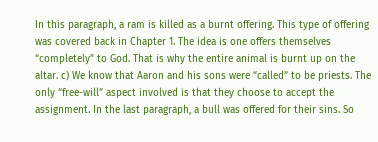In this paragraph, a ram is killed as a burnt offering. This type of offering was covered back in Chapter 1. The idea is one offers themselves “completely” to God. That is why the entire animal is burnt up on the altar. c) We know that Aaron and his sons were “called” to be priests. The only “free-will” aspect involved is that they choose to accept the assignment. In the last paragraph, a bull was offered for their sins. So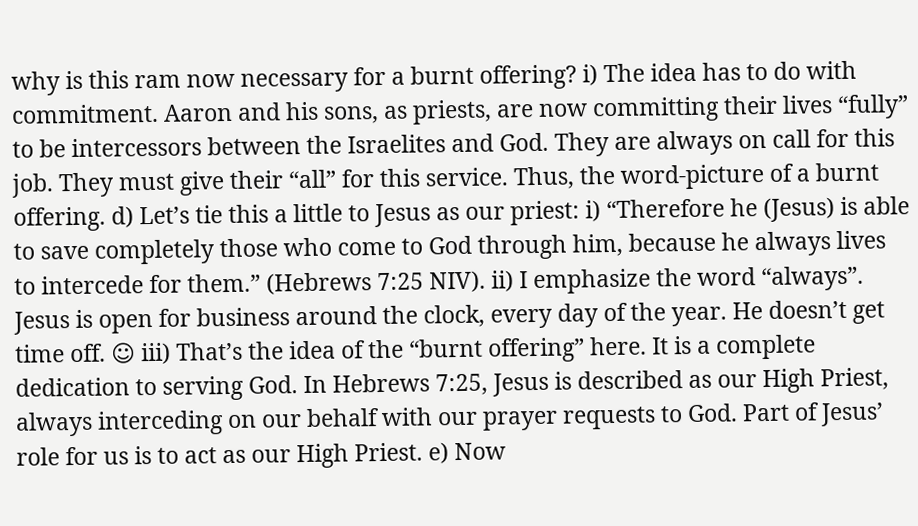why is this ram now necessary for a burnt offering? i) The idea has to do with commitment. Aaron and his sons, as priests, are now committing their lives “fully” to be intercessors between the Israelites and God. They are always on call for this job. They must give their “all” for this service. Thus, the word-picture of a burnt offering. d) Let’s tie this a little to Jesus as our priest: i) “Therefore he (Jesus) is able to save completely those who come to God through him, because he always lives to intercede for them.” (Hebrews 7:25 NIV). ii) I emphasize the word “always”. Jesus is open for business around the clock, every day of the year. He doesn’t get time off. ☺ iii) That’s the idea of the “burnt offering” here. It is a complete dedication to serving God. In Hebrews 7:25, Jesus is described as our High Priest, always interceding on our behalf with our prayer requests to God. Part of Jesus’ role for us is to act as our High Priest. e) Now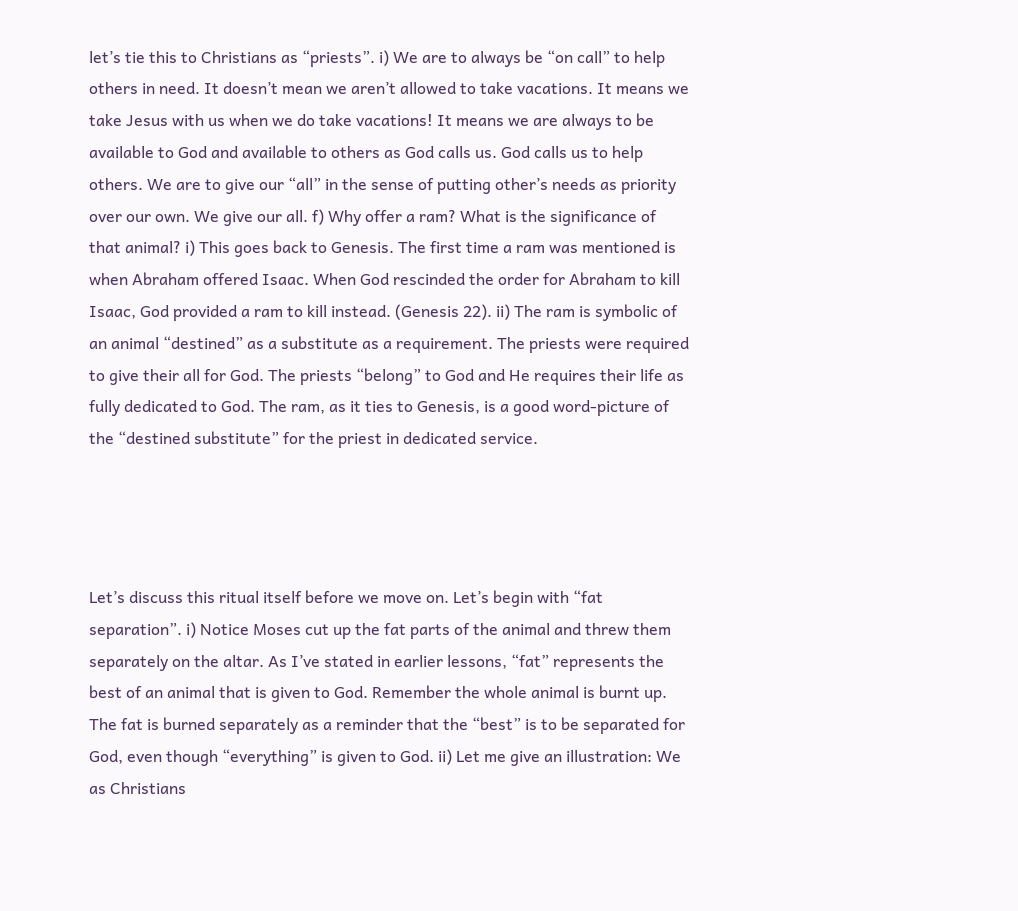let’s tie this to Christians as “priests”. i) We are to always be “on call” to help others in need. It doesn’t mean we aren’t allowed to take vacations. It means we take Jesus with us when we do take vacations! It means we are always to be available to God and available to others as God calls us. God calls us to help others. We are to give our “all” in the sense of putting other’s needs as priority over our own. We give our all. f) Why offer a ram? What is the significance of that animal? i) This goes back to Genesis. The first time a ram was mentioned is when Abraham offered Isaac. When God rescinded the order for Abraham to kill Isaac, God provided a ram to kill instead. (Genesis 22). ii) The ram is symbolic of an animal “destined” as a substitute as a requirement. The priests were required to give their all for God. The priests “belong” to God and He requires their life as fully dedicated to God. The ram, as it ties to Genesis, is a good word-picture of the “destined substitute” for the priest in dedicated service.




Let’s discuss this ritual itself before we move on. Let’s begin with “fat separation”. i) Notice Moses cut up the fat parts of the animal and threw them separately on the altar. As I’ve stated in earlier lessons, “fat” represents the best of an animal that is given to God. Remember the whole animal is burnt up. The fat is burned separately as a reminder that the “best” is to be separated for God, even though “everything” is given to God. ii) Let me give an illustration: We as Christians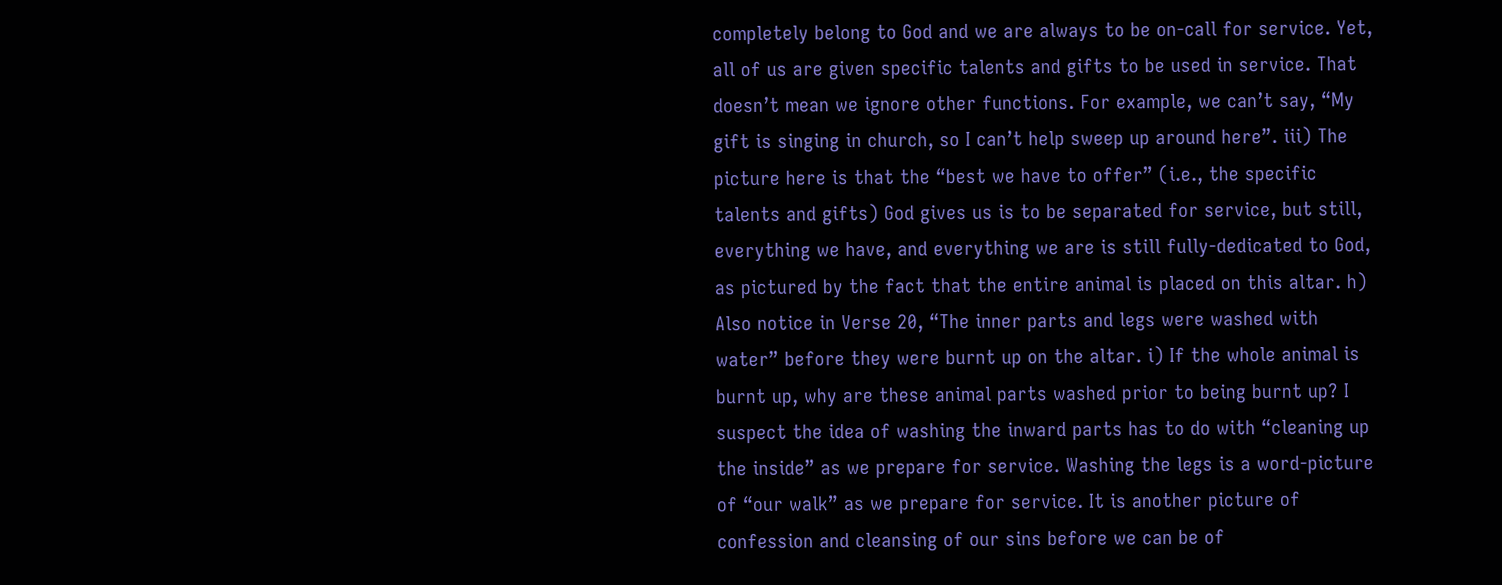completely belong to God and we are always to be on-call for service. Yet, all of us are given specific talents and gifts to be used in service. That doesn’t mean we ignore other functions. For example, we can’t say, “My gift is singing in church, so I can’t help sweep up around here”. iii) The picture here is that the “best we have to offer” (i.e., the specific talents and gifts) God gives us is to be separated for service, but still, everything we have, and everything we are is still fully-dedicated to God, as pictured by the fact that the entire animal is placed on this altar. h) Also notice in Verse 20, “The inner parts and legs were washed with water” before they were burnt up on the altar. i) If the whole animal is burnt up, why are these animal parts washed prior to being burnt up? I suspect the idea of washing the inward parts has to do with “cleaning up the inside” as we prepare for service. Washing the legs is a word-picture of “our walk” as we prepare for service. It is another picture of confession and cleansing of our sins before we can be of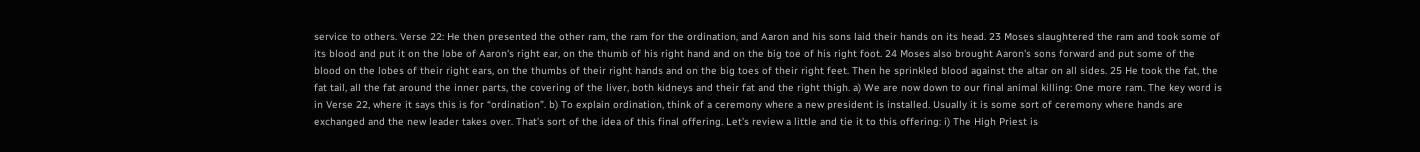service to others. Verse 22: He then presented the other ram, the ram for the ordination, and Aaron and his sons laid their hands on its head. 23 Moses slaughtered the ram and took some of its blood and put it on the lobe of Aaron's right ear, on the thumb of his right hand and on the big toe of his right foot. 24 Moses also brought Aaron's sons forward and put some of the blood on the lobes of their right ears, on the thumbs of their right hands and on the big toes of their right feet. Then he sprinkled blood against the altar on all sides. 25 He took the fat, the fat tail, all the fat around the inner parts, the covering of the liver, both kidneys and their fat and the right thigh. a) We are now down to our final animal killing: One more ram. The key word is in Verse 22, where it says this is for “ordination”. b) To explain ordination, think of a ceremony where a new president is installed. Usually it is some sort of ceremony where hands are exchanged and the new leader takes over. That’s sort of the idea of this final offering. Let’s review a little and tie it to this offering: i) The High Priest is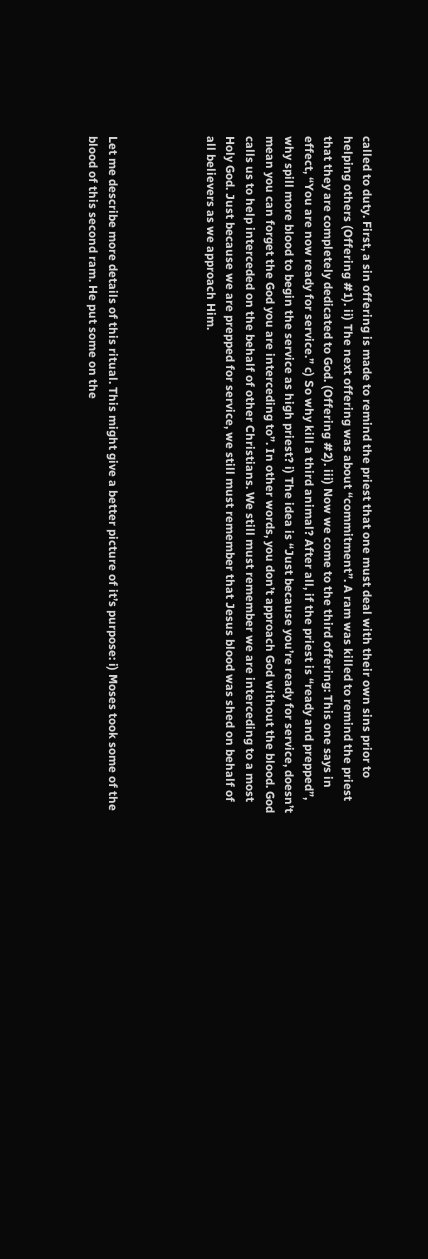called to duty. First, a sin offering is made to remind the priest that one must deal with their own sins prior to helping others (Offering #1). ii) The next offering was about “commitment”. A ram was killed to remind the priest that they are completely dedicated to God. (Offering #2). iii) Now we come to the third offering: This one says in effect, “You are now ready for service.” c) So why kill a third animal? After all, if the priest is “ready and prepped”, why spill more blood to begin the service as high priest? i) The idea is “Just because you’re ready for service, doesn’t mean you can forget the God you are interceding to”. In other words, you don’t approach God without the blood. God calls us to help interceded on the behalf of other Christians. We still must remember we are interceding to a most Holy God. Just because we are prepped for service, we still must remember that Jesus blood was shed on behalf of all believers as we approach Him.




Let me describe more details of this ritual. This might give a better picture of it’s purpose: i) Moses took some of the blood of this second ram. He put some on the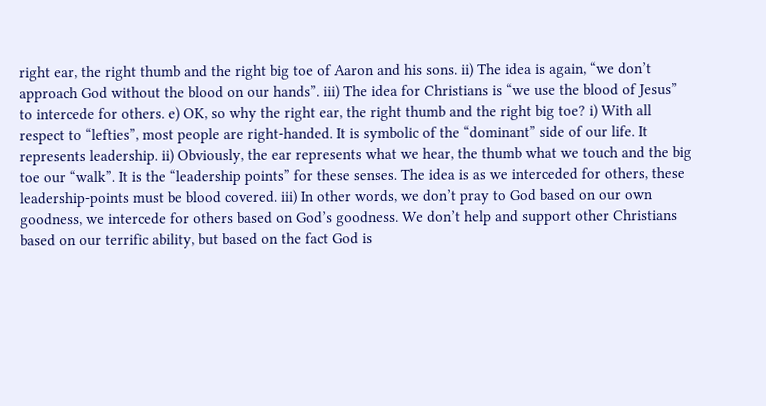right ear, the right thumb and the right big toe of Aaron and his sons. ii) The idea is again, “we don’t approach God without the blood on our hands”. iii) The idea for Christians is “we use the blood of Jesus” to intercede for others. e) OK, so why the right ear, the right thumb and the right big toe? i) With all respect to “lefties”, most people are right-handed. It is symbolic of the “dominant” side of our life. It represents leadership. ii) Obviously, the ear represents what we hear, the thumb what we touch and the big toe our “walk”. It is the “leadership points” for these senses. The idea is as we interceded for others, these leadership-points must be blood covered. iii) In other words, we don’t pray to God based on our own goodness, we intercede for others based on God’s goodness. We don’t help and support other Christians based on our terrific ability, but based on the fact God is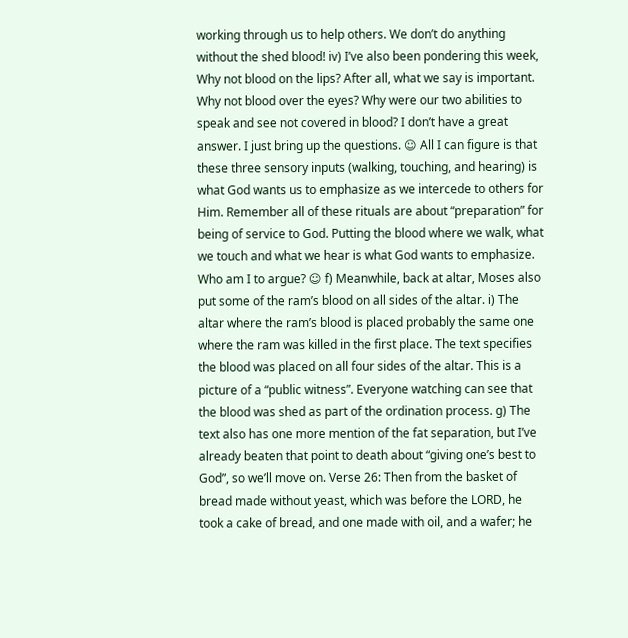working through us to help others. We don’t do anything without the shed blood! iv) I’ve also been pondering this week, Why not blood on the lips? After all, what we say is important. Why not blood over the eyes? Why were our two abilities to speak and see not covered in blood? I don’t have a great answer. I just bring up the questions. ☺ All I can figure is that these three sensory inputs (walking, touching, and hearing) is what God wants us to emphasize as we intercede to others for Him. Remember all of these rituals are about “preparation” for being of service to God. Putting the blood where we walk, what we touch and what we hear is what God wants to emphasize. Who am I to argue? ☺ f) Meanwhile, back at altar, Moses also put some of the ram’s blood on all sides of the altar. i) The altar where the ram’s blood is placed probably the same one where the ram was killed in the first place. The text specifies the blood was placed on all four sides of the altar. This is a picture of a “public witness”. Everyone watching can see that the blood was shed as part of the ordination process. g) The text also has one more mention of the fat separation, but I’ve already beaten that point to death about “giving one’s best to God”, so we’ll move on. Verse 26: Then from the basket of bread made without yeast, which was before the LORD, he took a cake of bread, and one made with oil, and a wafer; he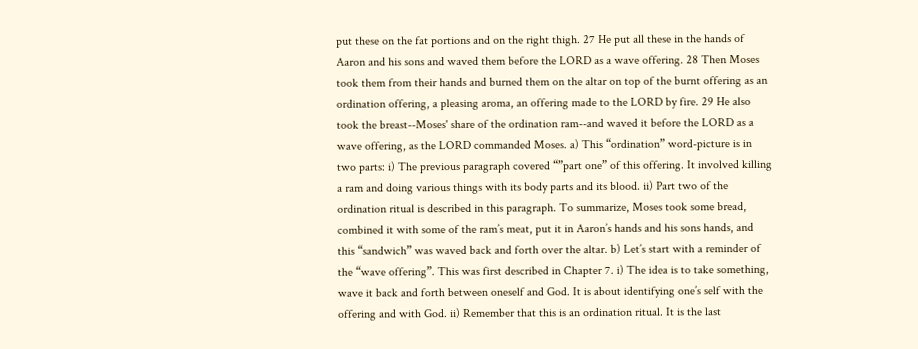put these on the fat portions and on the right thigh. 27 He put all these in the hands of Aaron and his sons and waved them before the LORD as a wave offering. 28 Then Moses took them from their hands and burned them on the altar on top of the burnt offering as an ordination offering, a pleasing aroma, an offering made to the LORD by fire. 29 He also took the breast--Moses' share of the ordination ram--and waved it before the LORD as a wave offering, as the LORD commanded Moses. a) This “ordination” word-picture is in two parts: i) The previous paragraph covered “”part one” of this offering. It involved killing a ram and doing various things with its body parts and its blood. ii) Part two of the ordination ritual is described in this paragraph. To summarize, Moses took some bread, combined it with some of the ram’s meat, put it in Aaron’s hands and his sons hands, and this “sandwich” was waved back and forth over the altar. b) Let’s start with a reminder of the “wave offering”. This was first described in Chapter 7. i) The idea is to take something, wave it back and forth between oneself and God. It is about identifying one’s self with the offering and with God. ii) Remember that this is an ordination ritual. It is the last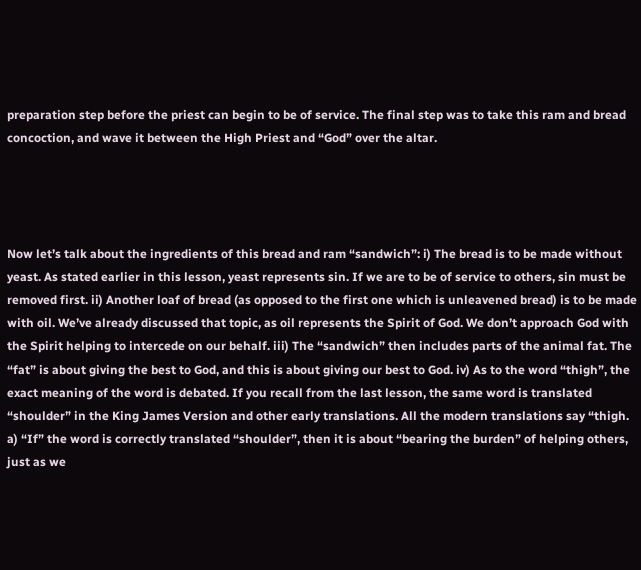preparation step before the priest can begin to be of service. The final step was to take this ram and bread concoction, and wave it between the High Priest and “God” over the altar.




Now let’s talk about the ingredients of this bread and ram “sandwich”: i) The bread is to be made without yeast. As stated earlier in this lesson, yeast represents sin. If we are to be of service to others, sin must be removed first. ii) Another loaf of bread (as opposed to the first one which is unleavened bread) is to be made with oil. We’ve already discussed that topic, as oil represents the Spirit of God. We don’t approach God with the Spirit helping to intercede on our behalf. iii) The “sandwich” then includes parts of the animal fat. The “fat” is about giving the best to God, and this is about giving our best to God. iv) As to the word “thigh”, the exact meaning of the word is debated. If you recall from the last lesson, the same word is translated “shoulder” in the King James Version and other early translations. All the modern translations say “thigh. a) “If” the word is correctly translated “shoulder”, then it is about “bearing the burden” of helping others, just as we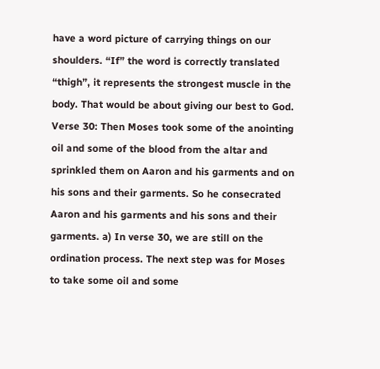have a word picture of carrying things on our shoulders. “If” the word is correctly translated “thigh”, it represents the strongest muscle in the body. That would be about giving our best to God. Verse 30: Then Moses took some of the anointing oil and some of the blood from the altar and sprinkled them on Aaron and his garments and on his sons and their garments. So he consecrated Aaron and his garments and his sons and their garments. a) In verse 30, we are still on the ordination process. The next step was for Moses to take some oil and some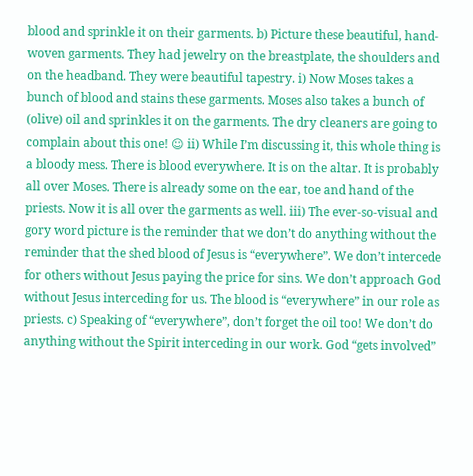blood and sprinkle it on their garments. b) Picture these beautiful, hand-woven garments. They had jewelry on the breastplate, the shoulders and on the headband. They were beautiful tapestry. i) Now Moses takes a bunch of blood and stains these garments. Moses also takes a bunch of (olive) oil and sprinkles it on the garments. The dry cleaners are going to complain about this one! ☺ ii) While I’m discussing it, this whole thing is a bloody mess. There is blood everywhere. It is on the altar. It is probably all over Moses. There is already some on the ear, toe and hand of the priests. Now it is all over the garments as well. iii) The ever-so-visual and gory word picture is the reminder that we don’t do anything without the reminder that the shed blood of Jesus is “everywhere”. We don’t intercede for others without Jesus paying the price for sins. We don’t approach God without Jesus interceding for us. The blood is “everywhere” in our role as priests. c) Speaking of “everywhere”, don’t forget the oil too! We don’t do anything without the Spirit interceding in our work. God “gets involved”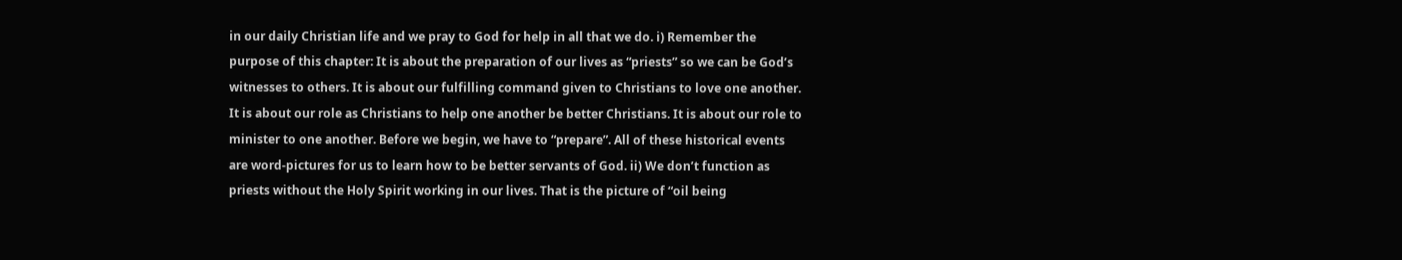in our daily Christian life and we pray to God for help in all that we do. i) Remember the purpose of this chapter: It is about the preparation of our lives as “priests” so we can be God’s witnesses to others. It is about our fulfilling command given to Christians to love one another. It is about our role as Christians to help one another be better Christians. It is about our role to minister to one another. Before we begin, we have to “prepare”. All of these historical events are word-pictures for us to learn how to be better servants of God. ii) We don’t function as priests without the Holy Spirit working in our lives. That is the picture of “oil being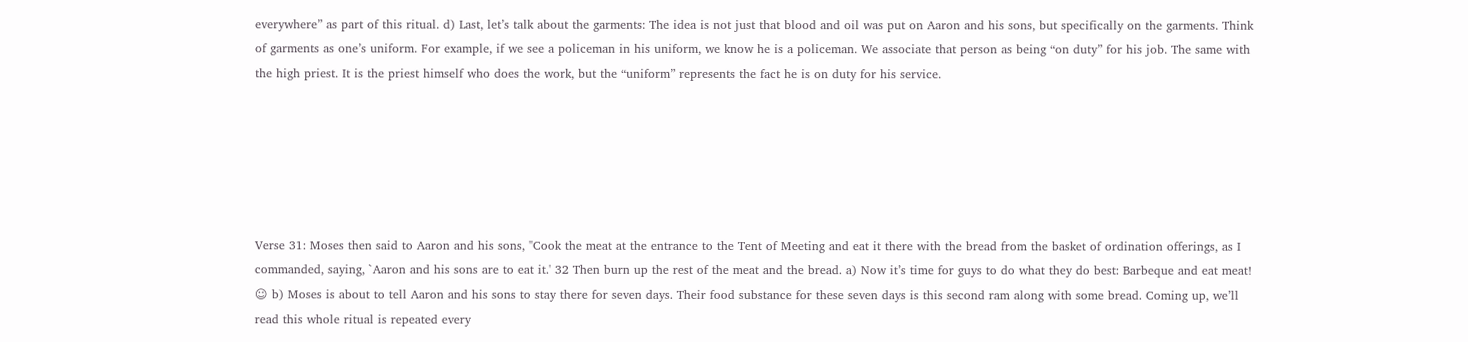everywhere” as part of this ritual. d) Last, let’s talk about the garments: The idea is not just that blood and oil was put on Aaron and his sons, but specifically on the garments. Think of garments as one’s uniform. For example, if we see a policeman in his uniform, we know he is a policeman. We associate that person as being “on duty” for his job. The same with the high priest. It is the priest himself who does the work, but the “uniform” represents the fact he is on duty for his service.






Verse 31: Moses then said to Aaron and his sons, "Cook the meat at the entrance to the Tent of Meeting and eat it there with the bread from the basket of ordination offerings, as I commanded, saying, `Aaron and his sons are to eat it.' 32 Then burn up the rest of the meat and the bread. a) Now it’s time for guys to do what they do best: Barbeque and eat meat! ☺ b) Moses is about to tell Aaron and his sons to stay there for seven days. Their food substance for these seven days is this second ram along with some bread. Coming up, we’ll read this whole ritual is repeated every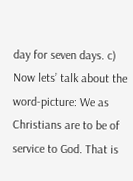day for seven days. c) Now lets’ talk about the word-picture: We as Christians are to be of service to God. That is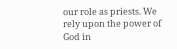our role as priests. We rely upon the power of God in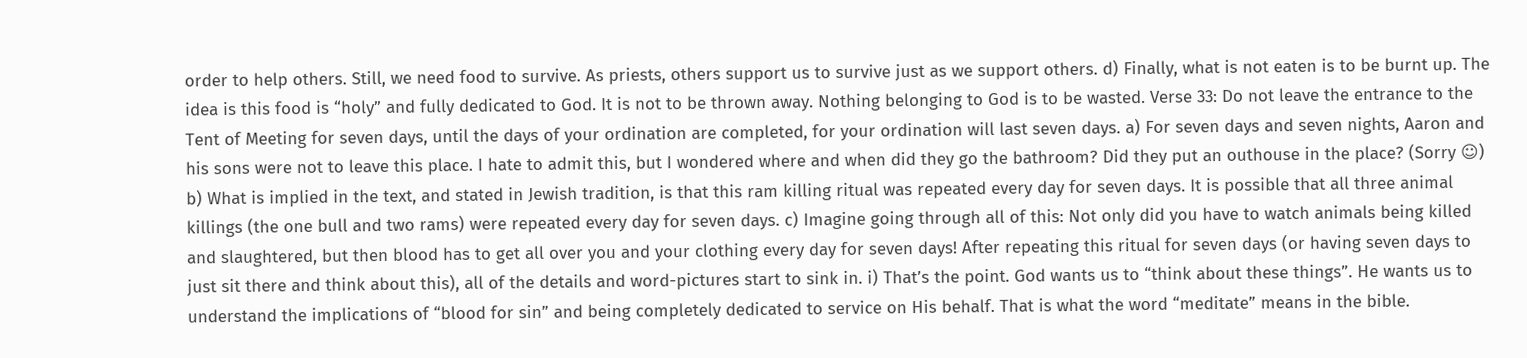order to help others. Still, we need food to survive. As priests, others support us to survive just as we support others. d) Finally, what is not eaten is to be burnt up. The idea is this food is “holy” and fully dedicated to God. It is not to be thrown away. Nothing belonging to God is to be wasted. Verse 33: Do not leave the entrance to the Tent of Meeting for seven days, until the days of your ordination are completed, for your ordination will last seven days. a) For seven days and seven nights, Aaron and his sons were not to leave this place. I hate to admit this, but I wondered where and when did they go the bathroom? Did they put an outhouse in the place? (Sorry ☺) b) What is implied in the text, and stated in Jewish tradition, is that this ram killing ritual was repeated every day for seven days. It is possible that all three animal killings (the one bull and two rams) were repeated every day for seven days. c) Imagine going through all of this: Not only did you have to watch animals being killed and slaughtered, but then blood has to get all over you and your clothing every day for seven days! After repeating this ritual for seven days (or having seven days to just sit there and think about this), all of the details and word-pictures start to sink in. i) That’s the point. God wants us to “think about these things”. He wants us to understand the implications of “blood for sin” and being completely dedicated to service on His behalf. That is what the word “meditate” means in the bible.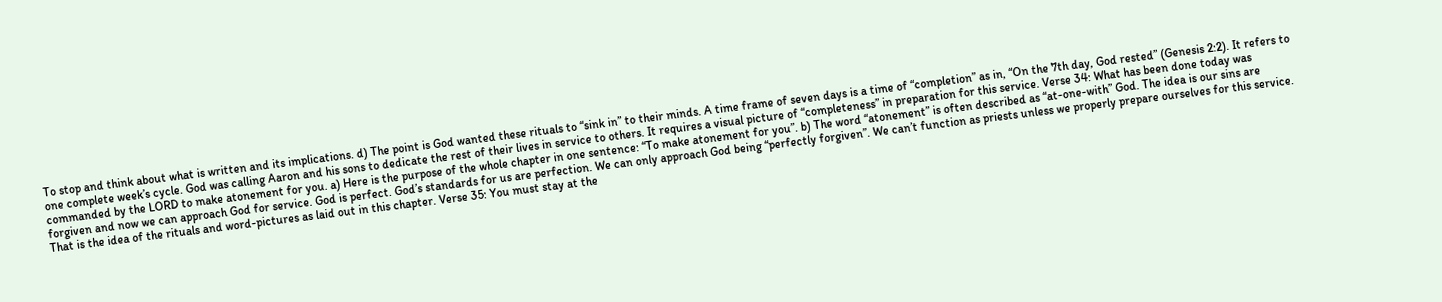To stop and think about what is written and its implications. d) The point is God wanted these rituals to “sink in” to their minds. A time frame of seven days is a time of “completion” as in, “On the 7th day, God rested” (Genesis 2:2). It refers to one complete week’s cycle. God was calling Aaron and his sons to dedicate the rest of their lives in service to others. It requires a visual picture of “completeness” in preparation for this service. Verse 34: What has been done today was commanded by the LORD to make atonement for you. a) Here is the purpose of the whole chapter in one sentence: “To make atonement for you”. b) The word “atonement” is often described as “at-one-with” God. The idea is our sins are forgiven and now we can approach God for service. God is perfect. God’s standards for us are perfection. We can only approach God being “perfectly forgiven”. We can’t function as priests unless we properly prepare ourselves for this service. That is the idea of the rituals and word-pictures as laid out in this chapter. Verse 35: You must stay at the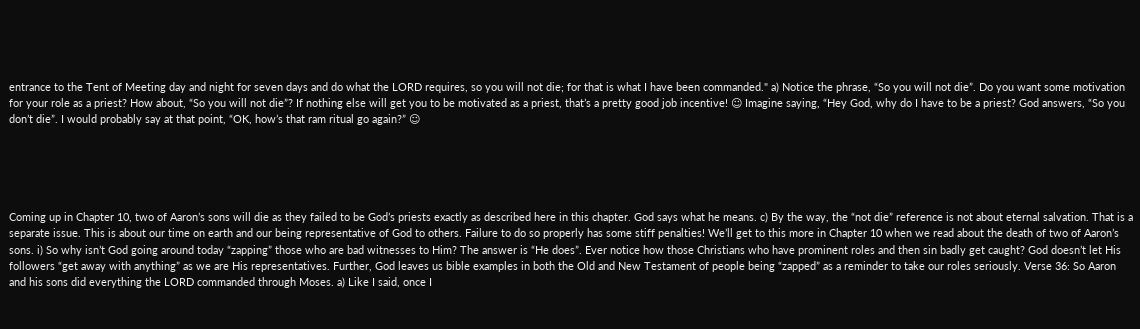entrance to the Tent of Meeting day and night for seven days and do what the LORD requires, so you will not die; for that is what I have been commanded." a) Notice the phrase, “So you will not die”. Do you want some motivation for your role as a priest? How about, “So you will not die”? If nothing else will get you to be motivated as a priest, that’s a pretty good job incentive! ☺ Imagine saying, “Hey God, why do I have to be a priest? God answers, “So you don’t die”. I would probably say at that point, “OK, how’s that ram ritual go again?” ☺





Coming up in Chapter 10, two of Aaron’s sons will die as they failed to be God’s priests exactly as described here in this chapter. God says what he means. c) By the way, the “not die” reference is not about eternal salvation. That is a separate issue. This is about our time on earth and our being representative of God to others. Failure to do so properly has some stiff penalties! We’ll get to this more in Chapter 10 when we read about the death of two of Aaron’s sons. i) So why isn’t God going around today “zapping” those who are bad witnesses to Him? The answer is “He does”. Ever notice how those Christians who have prominent roles and then sin badly get caught? God doesn’t let His followers “get away with anything” as we are His representatives. Further, God leaves us bible examples in both the Old and New Testament of people being “zapped” as a reminder to take our roles seriously. Verse 36: So Aaron and his sons did everything the LORD commanded through Moses. a) Like I said, once I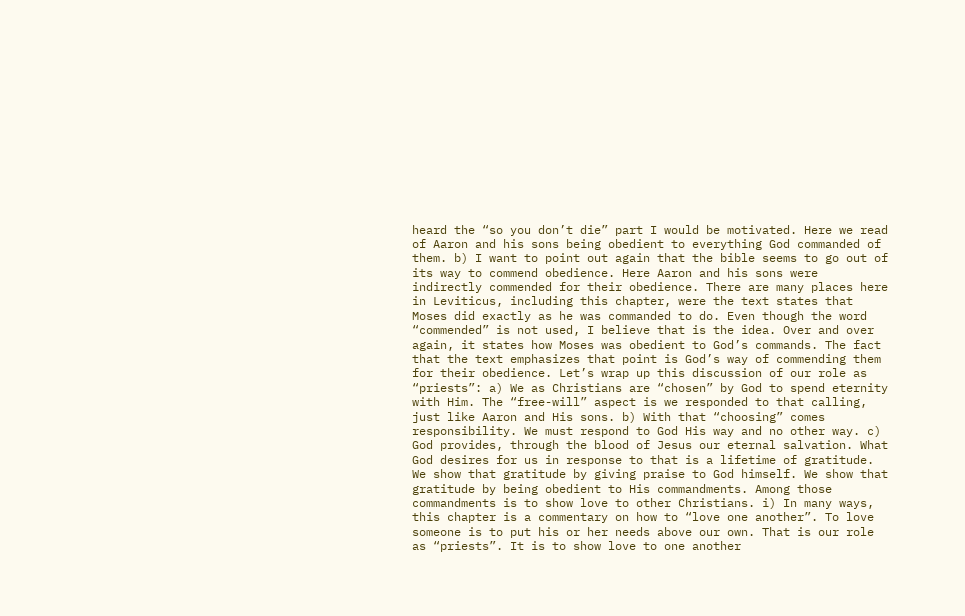heard the “so you don’t die” part I would be motivated. Here we read of Aaron and his sons being obedient to everything God commanded of them. b) I want to point out again that the bible seems to go out of its way to commend obedience. Here Aaron and his sons were indirectly commended for their obedience. There are many places here in Leviticus, including this chapter, were the text states that Moses did exactly as he was commanded to do. Even though the word “commended” is not used, I believe that is the idea. Over and over again, it states how Moses was obedient to God’s commands. The fact that the text emphasizes that point is God’s way of commending them for their obedience. Let’s wrap up this discussion of our role as “priests”: a) We as Christians are “chosen” by God to spend eternity with Him. The “free-will” aspect is we responded to that calling, just like Aaron and His sons. b) With that “choosing” comes responsibility. We must respond to God His way and no other way. c) God provides, through the blood of Jesus our eternal salvation. What God desires for us in response to that is a lifetime of gratitude. We show that gratitude by giving praise to God himself. We show that gratitude by being obedient to His commandments. Among those commandments is to show love to other Christians. i) In many ways, this chapter is a commentary on how to “love one another”. To love someone is to put his or her needs above our own. That is our role as “priests”. It is to show love to one another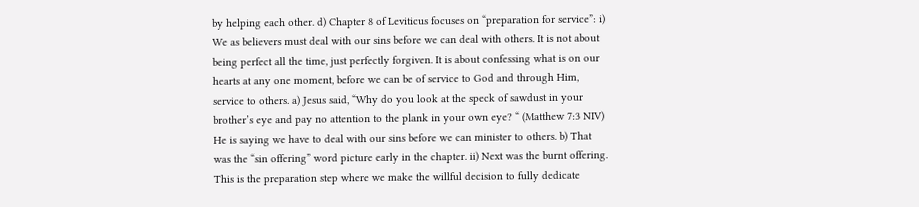by helping each other. d) Chapter 8 of Leviticus focuses on “preparation for service”: i) We as believers must deal with our sins before we can deal with others. It is not about being perfect all the time, just perfectly forgiven. It is about confessing what is on our hearts at any one moment, before we can be of service to God and through Him, service to others. a) Jesus said, “Why do you look at the speck of sawdust in your brother’s eye and pay no attention to the plank in your own eye? “ (Matthew 7:3 NIV) He is saying we have to deal with our sins before we can minister to others. b) That was the “sin offering” word picture early in the chapter. ii) Next was the burnt offering. This is the preparation step where we make the willful decision to fully dedicate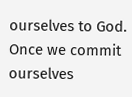ourselves to God. Once we commit ourselves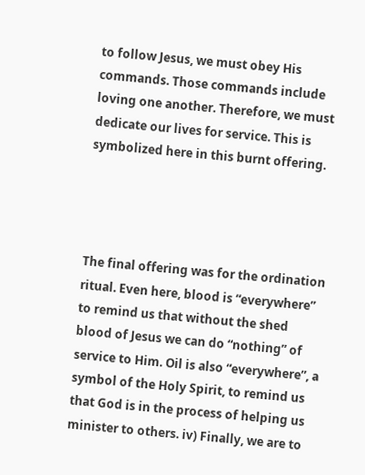to follow Jesus, we must obey His commands. Those commands include loving one another. Therefore, we must dedicate our lives for service. This is symbolized here in this burnt offering.




The final offering was for the ordination ritual. Even here, blood is “everywhere” to remind us that without the shed blood of Jesus we can do “nothing” of service to Him. Oil is also “everywhere”, a symbol of the Holy Spirit, to remind us that God is in the process of helping us minister to others. iv) Finally, we are to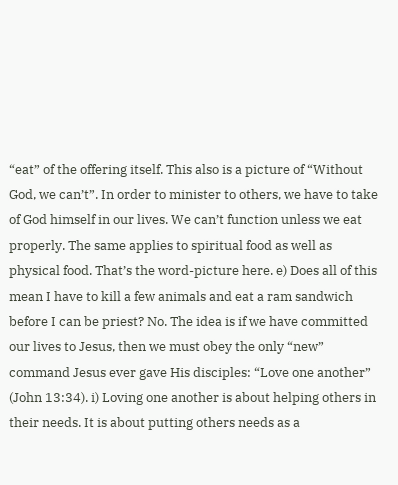“eat” of the offering itself. This also is a picture of “Without God, we can’t”. In order to minister to others, we have to take of God himself in our lives. We can’t function unless we eat properly. The same applies to spiritual food as well as physical food. That’s the word-picture here. e) Does all of this mean I have to kill a few animals and eat a ram sandwich before I can be priest? No. The idea is if we have committed our lives to Jesus, then we must obey the only “new” command Jesus ever gave His disciples: “Love one another” (John 13:34). i) Loving one another is about helping others in their needs. It is about putting others needs as a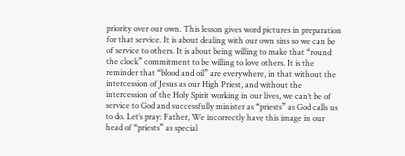priority over our own. This lesson gives word pictures in preparation for that service. It is about dealing with our own sins so we can be of service to others. It is about being willing to make that “round the clock” commitment to be willing to love others. It is the reminder that “blood and oil” are everywhere, in that without the intercession of Jesus as our High Priest, and without the intercession of the Holy Spirit working in our lives, we can’t be of service to God and successfully minister as “priests” as God calls us to do. Let’s pray: Father, We incorrectly have this image in our head of “priests” as special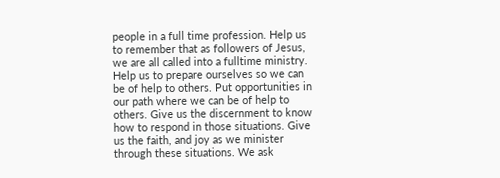people in a full time profession. Help us to remember that as followers of Jesus, we are all called into a fulltime ministry. Help us to prepare ourselves so we can be of help to others. Put opportunities in our path where we can be of help to others. Give us the discernment to know how to respond in those situations. Give us the faith, and joy as we minister through these situations. We ask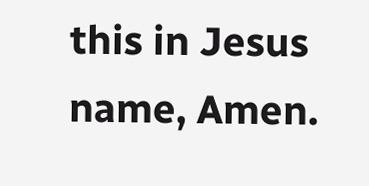this in Jesus name, Amen.